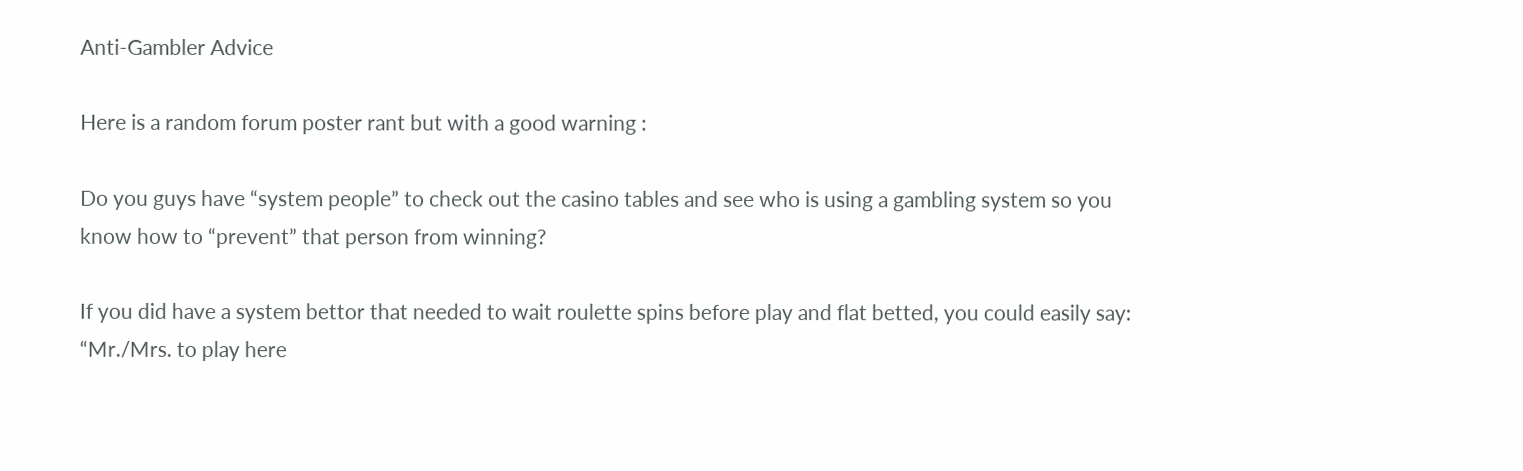Anti-Gambler Advice

Here is a random forum poster rant but with a good warning :

Do you guys have “system people” to check out the casino tables and see who is using a gambling system so you know how to “prevent” that person from winning?

If you did have a system bettor that needed to wait roulette spins before play and flat betted, you could easily say: “Mr./Mrs. to play here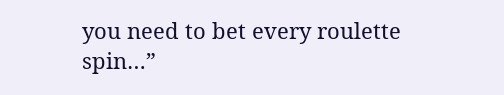you need to bet every roulette spin…”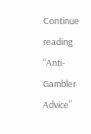Continue reading “Anti-Gambler Advice”